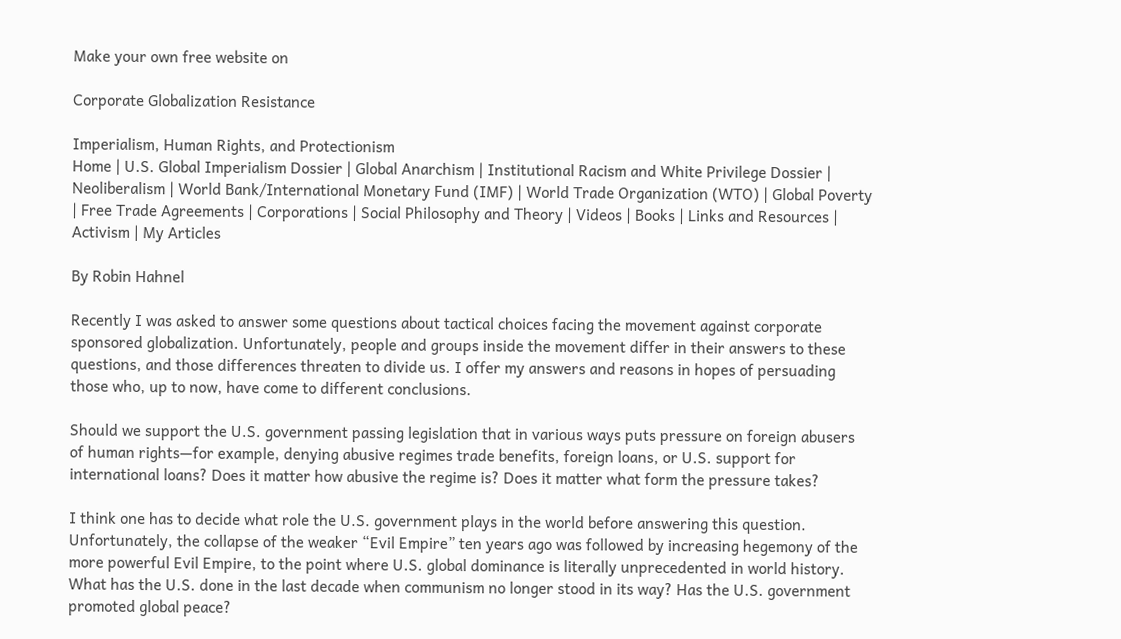Make your own free website on

Corporate Globalization Resistance

Imperialism, Human Rights, and Protectionism
Home | U.S. Global Imperialism Dossier | Global Anarchism | Institutional Racism and White Privilege Dossier | Neoliberalism | World Bank/International Monetary Fund (IMF) | World Trade Organization (WTO) | Global Poverty | Free Trade Agreements | Corporations | Social Philosophy and Theory | Videos | Books | Links and Resources | Activism | My Articles

By Robin Hahnel

Recently I was asked to answer some questions about tactical choices facing the movement against corporate sponsored globalization. Unfortunately, people and groups inside the movement differ in their answers to these questions, and those differences threaten to divide us. I offer my answers and reasons in hopes of persuading those who, up to now, have come to different conclusions.

Should we support the U.S. government passing legislation that in various ways puts pressure on foreign abusers of human rights—for example, denying abusive regimes trade benefits, foreign loans, or U.S. support for international loans? Does it matter how abusive the regime is? Does it matter what form the pressure takes?

I think one has to decide what role the U.S. government plays in the world before answering this question. Unfortunately, the collapse of the weaker “Evil Empire” ten years ago was followed by increasing hegemony of the more powerful Evil Empire, to the point where U.S. global dominance is literally unprecedented in world history. What has the U.S. done in the last decade when communism no longer stood in its way? Has the U.S. government promoted global peace?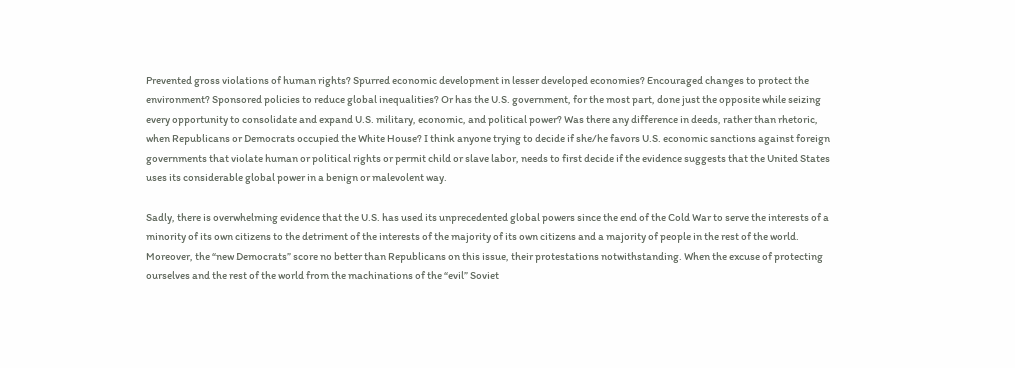Prevented gross violations of human rights? Spurred economic development in lesser developed economies? Encouraged changes to protect the environment? Sponsored policies to reduce global inequalities? Or has the U.S. government, for the most part, done just the opposite while seizing every opportunity to consolidate and expand U.S. military, economic, and political power? Was there any difference in deeds, rather than rhetoric, when Republicans or Democrats occupied the White House? I think anyone trying to decide if she/he favors U.S. economic sanctions against foreign governments that violate human or political rights or permit child or slave labor, needs to first decide if the evidence suggests that the United States uses its considerable global power in a benign or malevolent way.

Sadly, there is overwhelming evidence that the U.S. has used its unprecedented global powers since the end of the Cold War to serve the interests of a minority of its own citizens to the detriment of the interests of the majority of its own citizens and a majority of people in the rest of the world. Moreover, the “new Democrats” score no better than Republicans on this issue, their protestations notwithstanding. When the excuse of protecting ourselves and the rest of the world from the machinations of the “evil” Soviet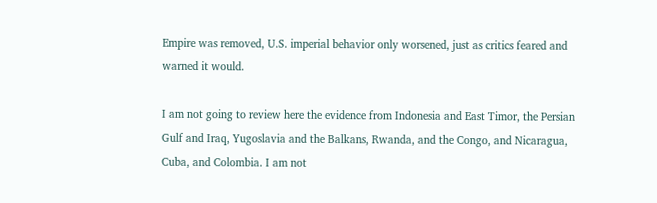Empire was removed, U.S. imperial behavior only worsened, just as critics feared and warned it would.

I am not going to review here the evidence from Indonesia and East Timor, the Persian Gulf and Iraq, Yugoslavia and the Balkans, Rwanda, and the Congo, and Nicaragua, Cuba, and Colombia. I am not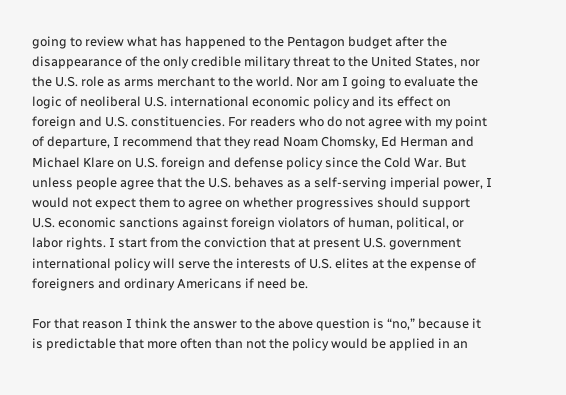going to review what has happened to the Pentagon budget after the disappearance of the only credible military threat to the United States, nor the U.S. role as arms merchant to the world. Nor am I going to evaluate the logic of neoliberal U.S. international economic policy and its effect on foreign and U.S. constituencies. For readers who do not agree with my point of departure, I recommend that they read Noam Chomsky, Ed Herman and Michael Klare on U.S. foreign and defense policy since the Cold War. But unless people agree that the U.S. behaves as a self-serving imperial power, I would not expect them to agree on whether progressives should support U.S. economic sanctions against foreign violators of human, political, or labor rights. I start from the conviction that at present U.S. government international policy will serve the interests of U.S. elites at the expense of foreigners and ordinary Americans if need be.

For that reason I think the answer to the above question is “no,” because it is predictable that more often than not the policy would be applied in an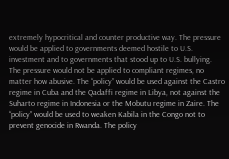extremely hypocritical and counter productive way. The pressure would be applied to governments deemed hostile to U.S. investment and to governments that stood up to U.S. bullying. The pressure would not be applied to compliant regimes, no matter how abusive. The “policy” would be used against the Castro regime in Cuba and the Qadaffi regime in Libya, not against the Suharto regime in Indonesia or the Mobutu regime in Zaire. The “policy” would be used to weaken Kabila in the Congo not to prevent genocide in Rwanda. The policy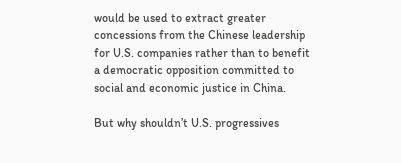would be used to extract greater concessions from the Chinese leadership for U.S. companies rather than to benefit a democratic opposition committed to social and economic justice in China.

But why shouldn’t U.S. progressives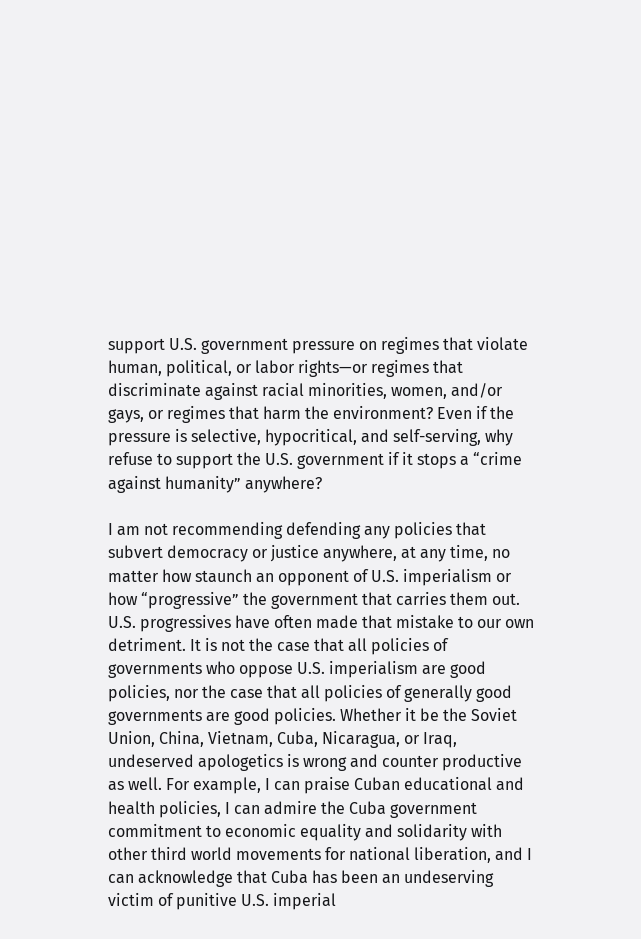support U.S. government pressure on regimes that violate human, political, or labor rights—or regimes that discriminate against racial minorities, women, and/or gays, or regimes that harm the environment? Even if the pressure is selective, hypocritical, and self-serving, why refuse to support the U.S. government if it stops a “crime against humanity” anywhere?

I am not recommending defending any policies that subvert democracy or justice anywhere, at any time, no matter how staunch an opponent of U.S. imperialism or how “progressive” the government that carries them out. U.S. progressives have often made that mistake to our own detriment. It is not the case that all policies of governments who oppose U.S. imperialism are good policies, nor the case that all policies of generally good governments are good policies. Whether it be the Soviet Union, China, Vietnam, Cuba, Nicaragua, or Iraq, undeserved apologetics is wrong and counter productive as well. For example, I can praise Cuban educational and health policies, I can admire the Cuba government commitment to economic equality and solidarity with other third world movements for national liberation, and I can acknowledge that Cuba has been an undeserving victim of punitive U.S. imperial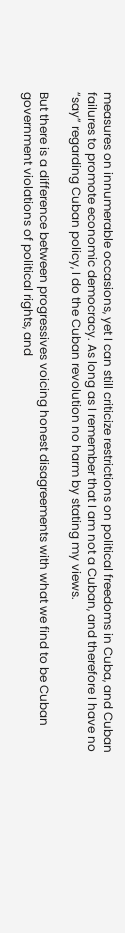measures on innumerable occasions, yet I can still criticize restrictions on political freedoms in Cuba, and Cuban failures to promote economic democracy. As long as I remember that I am not a Cuban, and therefore I have no “say” regarding Cuban policy, I do the Cuban revolution no harm by stating my views.

But there is a difference between progressives voicing honest disagreements with what we find to be Cuban government violations of political rights, and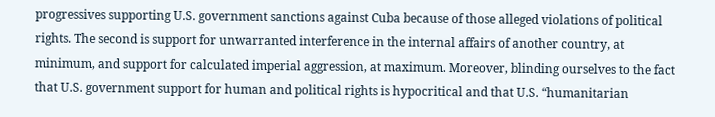progressives supporting U.S. government sanctions against Cuba because of those alleged violations of political rights. The second is support for unwarranted interference in the internal affairs of another country, at minimum, and support for calculated imperial aggression, at maximum. Moreover, blinding ourselves to the fact that U.S. government support for human and political rights is hypocritical and that U.S. “humanitarian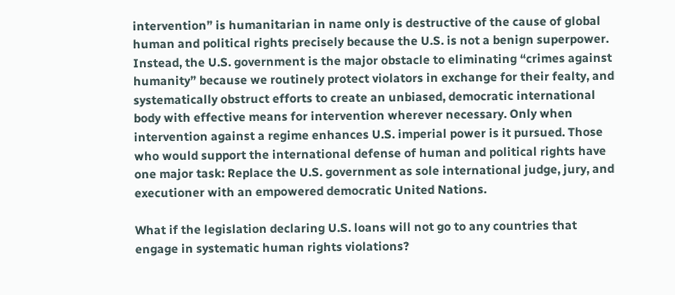intervention” is humanitarian in name only is destructive of the cause of global human and political rights precisely because the U.S. is not a benign superpower. Instead, the U.S. government is the major obstacle to eliminating “crimes against humanity” because we routinely protect violators in exchange for their fealty, and systematically obstruct efforts to create an unbiased, democratic international body with effective means for intervention wherever necessary. Only when intervention against a regime enhances U.S. imperial power is it pursued. Those who would support the international defense of human and political rights have one major task: Replace the U.S. government as sole international judge, jury, and executioner with an empowered democratic United Nations.

What if the legislation declaring U.S. loans will not go to any countries that engage in systematic human rights violations?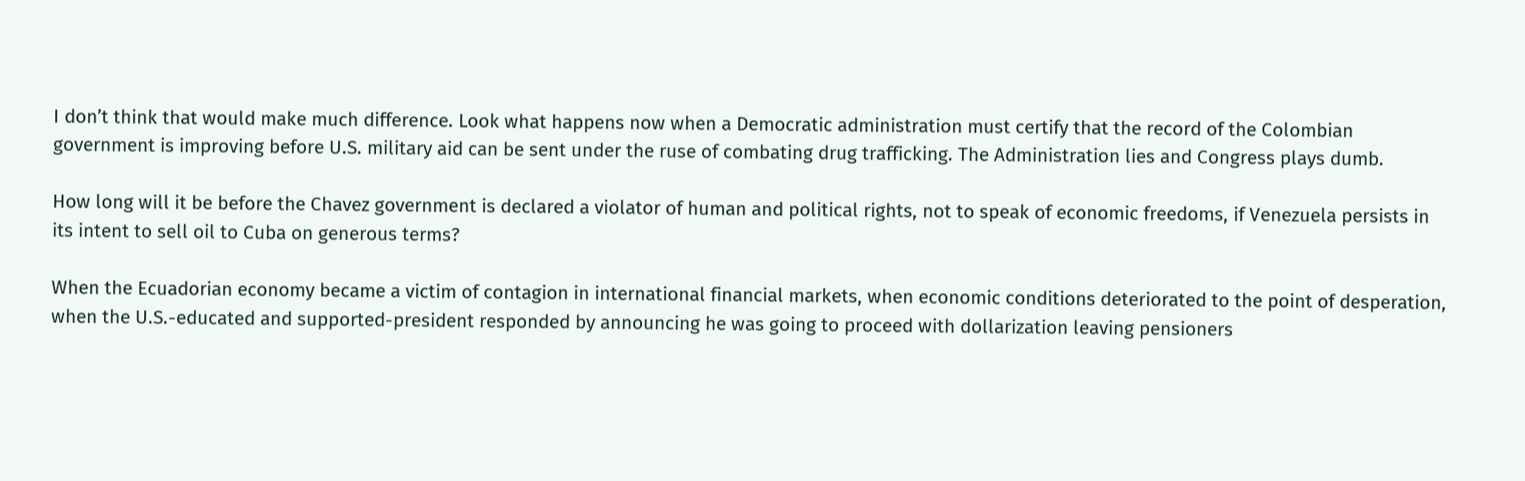I don’t think that would make much difference. Look what happens now when a Democratic administration must certify that the record of the Colombian government is improving before U.S. military aid can be sent under the ruse of combating drug trafficking. The Administration lies and Congress plays dumb.

How long will it be before the Chavez government is declared a violator of human and political rights, not to speak of economic freedoms, if Venezuela persists in its intent to sell oil to Cuba on generous terms?

When the Ecuadorian economy became a victim of contagion in international financial markets, when economic conditions deteriorated to the point of desperation, when the U.S.-educated and supported-president responded by announcing he was going to proceed with dollarization leaving pensioners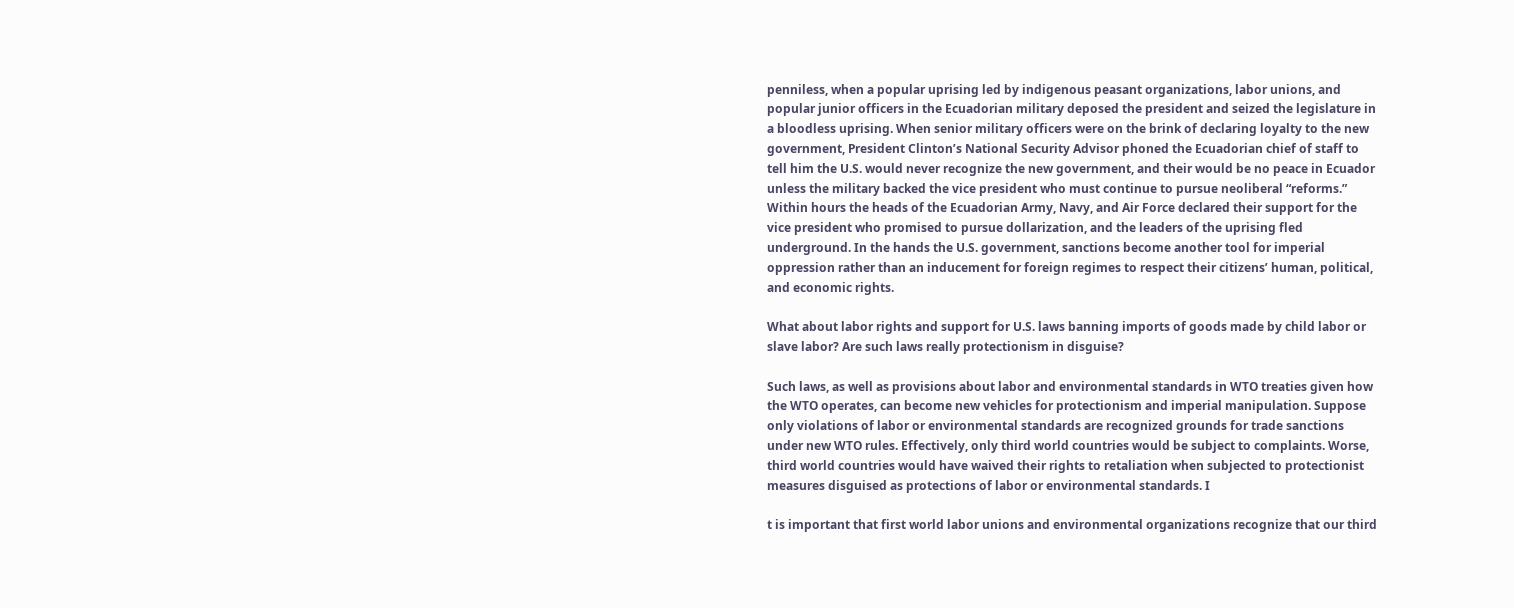penniless, when a popular uprising led by indigenous peasant organizations, labor unions, and popular junior officers in the Ecuadorian military deposed the president and seized the legislature in a bloodless uprising. When senior military officers were on the brink of declaring loyalty to the new government, President Clinton’s National Security Advisor phoned the Ecuadorian chief of staff to tell him the U.S. would never recognize the new government, and their would be no peace in Ecuador unless the military backed the vice president who must continue to pursue neoliberal “reforms.” Within hours the heads of the Ecuadorian Army, Navy, and Air Force declared their support for the vice president who promised to pursue dollarization, and the leaders of the uprising fled underground. In the hands the U.S. government, sanctions become another tool for imperial oppression rather than an inducement for foreign regimes to respect their citizens’ human, political, and economic rights.

What about labor rights and support for U.S. laws banning imports of goods made by child labor or slave labor? Are such laws really protectionism in disguise?

Such laws, as well as provisions about labor and environmental standards in WTO treaties given how the WTO operates, can become new vehicles for protectionism and imperial manipulation. Suppose only violations of labor or environmental standards are recognized grounds for trade sanctions under new WTO rules. Effectively, only third world countries would be subject to complaints. Worse, third world countries would have waived their rights to retaliation when subjected to protectionist measures disguised as protections of labor or environmental standards. I

t is important that first world labor unions and environmental organizations recognize that our third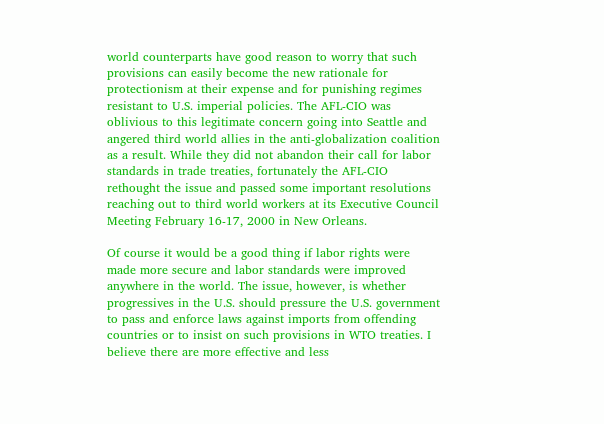world counterparts have good reason to worry that such provisions can easily become the new rationale for protectionism at their expense and for punishing regimes resistant to U.S. imperial policies. The AFL-CIO was oblivious to this legitimate concern going into Seattle and angered third world allies in the anti-globalization coalition as a result. While they did not abandon their call for labor standards in trade treaties, fortunately the AFL-CIO rethought the issue and passed some important resolutions reaching out to third world workers at its Executive Council Meeting February 16-17, 2000 in New Orleans.

Of course it would be a good thing if labor rights were made more secure and labor standards were improved anywhere in the world. The issue, however, is whether progressives in the U.S. should pressure the U.S. government to pass and enforce laws against imports from offending countries or to insist on such provisions in WTO treaties. I believe there are more effective and less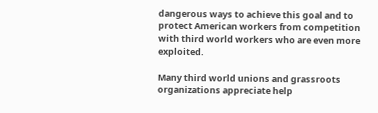dangerous ways to achieve this goal and to protect American workers from competition with third world workers who are even more exploited.

Many third world unions and grassroots organizations appreciate help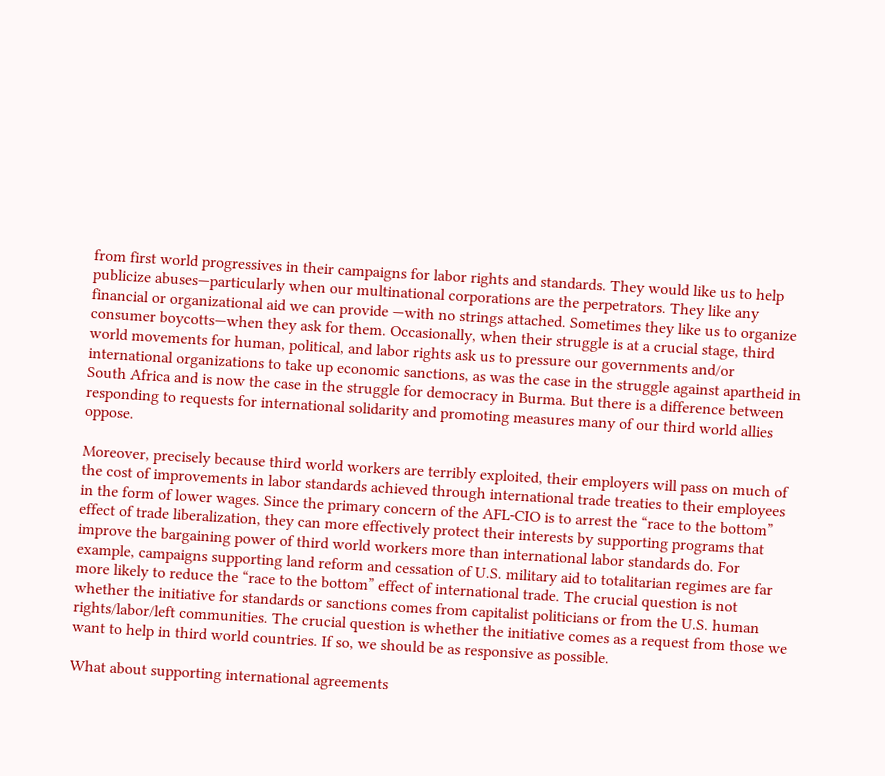from first world progressives in their campaigns for labor rights and standards. They would like us to help publicize abuses—particularly when our multinational corporations are the perpetrators. They like any financial or organizational aid we can provide —with no strings attached. Sometimes they like us to organize consumer boycotts—when they ask for them. Occasionally, when their struggle is at a crucial stage, third world movements for human, political, and labor rights ask us to pressure our governments and/or international organizations to take up economic sanctions, as was the case in the struggle against apartheid in South Africa and is now the case in the struggle for democracy in Burma. But there is a difference between responding to requests for international solidarity and promoting measures many of our third world allies oppose.

Moreover, precisely because third world workers are terribly exploited, their employers will pass on much of the cost of improvements in labor standards achieved through international trade treaties to their employees in the form of lower wages. Since the primary concern of the AFL-CIO is to arrest the “race to the bottom” effect of trade liberalization, they can more effectively protect their interests by supporting programs that improve the bargaining power of third world workers more than international labor standards do. For example, campaigns supporting land reform and cessation of U.S. military aid to totalitarian regimes are far more likely to reduce the “race to the bottom” effect of international trade. The crucial question is not whether the initiative for standards or sanctions comes from capitalist politicians or from the U.S. human rights/labor/left communities. The crucial question is whether the initiative comes as a request from those we want to help in third world countries. If so, we should be as responsive as possible.

What about supporting international agreements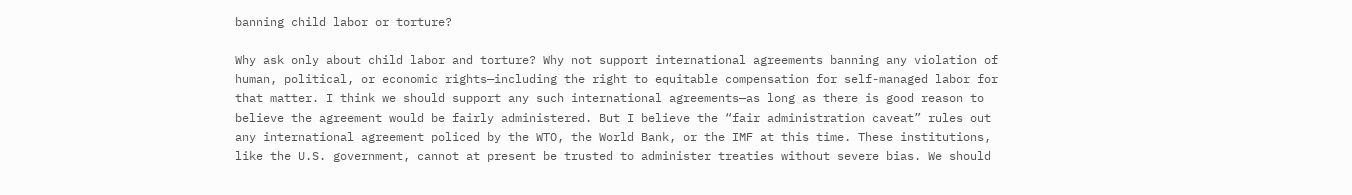banning child labor or torture?

Why ask only about child labor and torture? Why not support international agreements banning any violation of human, political, or economic rights—including the right to equitable compensation for self-managed labor for that matter. I think we should support any such international agreements—as long as there is good reason to believe the agreement would be fairly administered. But I believe the “fair administration caveat” rules out any international agreement policed by the WTO, the World Bank, or the IMF at this time. These institutions, like the U.S. government, cannot at present be trusted to administer treaties without severe bias. We should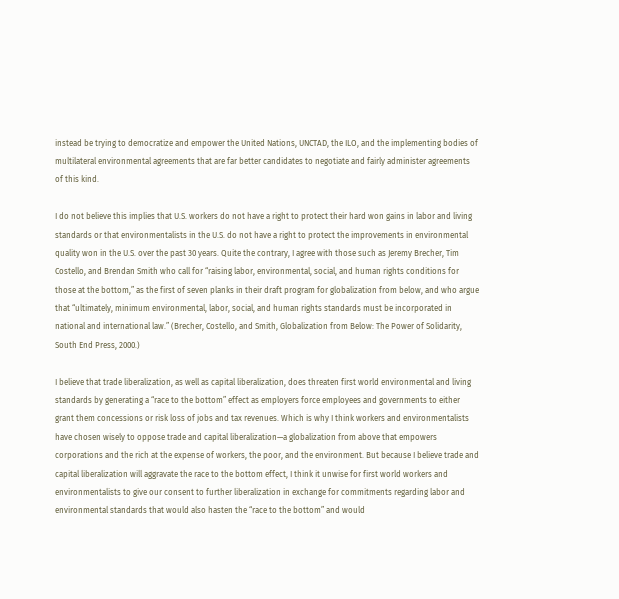instead be trying to democratize and empower the United Nations, UNCTAD, the ILO, and the implementing bodies of multilateral environmental agreements that are far better candidates to negotiate and fairly administer agreements of this kind.

I do not believe this implies that U.S. workers do not have a right to protect their hard won gains in labor and living standards or that environmentalists in the U.S. do not have a right to protect the improvements in environmental quality won in the U.S. over the past 30 years. Quite the contrary, I agree with those such as Jeremy Brecher, Tim Costello, and Brendan Smith who call for “raising labor, environmental, social, and human rights conditions for those at the bottom,” as the first of seven planks in their draft program for globalization from below, and who argue that “ultimately, minimum environmental, labor, social, and human rights standards must be incorporated in national and international law.” (Brecher, Costello, and Smith, Globalization from Below: The Power of Solidarity, South End Press, 2000.)

I believe that trade liberalization, as well as capital liberalization, does threaten first world environmental and living standards by generating a “race to the bottom” effect as employers force employees and governments to either grant them concessions or risk loss of jobs and tax revenues. Which is why I think workers and environmentalists have chosen wisely to oppose trade and capital liberalization—a globalization from above that empowers corporations and the rich at the expense of workers, the poor, and the environment. But because I believe trade and capital liberalization will aggravate the race to the bottom effect, I think it unwise for first world workers and environmentalists to give our consent to further liberalization in exchange for commitments regarding labor and environmental standards that would also hasten the “race to the bottom” and would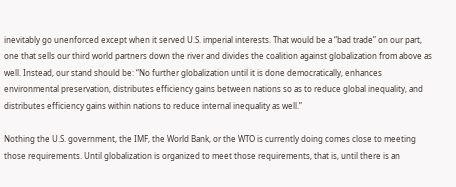inevitably go unenforced except when it served U.S. imperial interests. That would be a “bad trade” on our part, one that sells our third world partners down the river and divides the coalition against globalization from above as well. Instead, our stand should be: “No further globalization until it is done democratically, enhances environmental preservation, distributes efficiency gains between nations so as to reduce global inequality, and distributes efficiency gains within nations to reduce internal inequality as well.”

Nothing the U.S. government, the IMF, the World Bank, or the WTO is currently doing comes close to meeting those requirements. Until globalization is organized to meet those requirements, that is, until there is an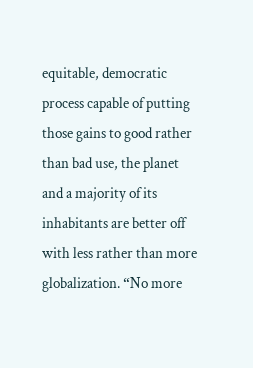equitable, democratic process capable of putting those gains to good rather than bad use, the planet and a majority of its inhabitants are better off with less rather than more globalization. “No more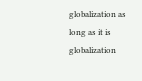globalization as long as it is globalization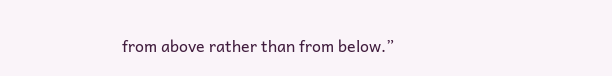from above rather than from below.”